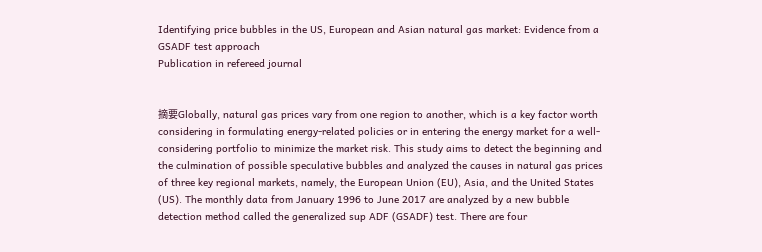Identifying price bubbles in the US, European and Asian natural gas market: Evidence from a GSADF test approach
Publication in refereed journal


摘要Globally, natural gas prices vary from one region to another, which is a key factor worth considering in formulating energy-related policies or in entering the energy market for a well-considering portfolio to minimize the market risk. This study aims to detect the beginning and the culmination of possible speculative bubbles and analyzed the causes in natural gas prices of three key regional markets, namely, the European Union (EU), Asia, and the United States (US). The monthly data from January 1996 to June 2017 are analyzed by a new bubble detection method called the generalized sup ADF (GSADF) test. There are four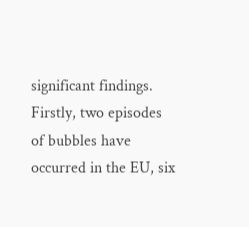significant findings. Firstly, two episodes of bubbles have occurred in the EU, six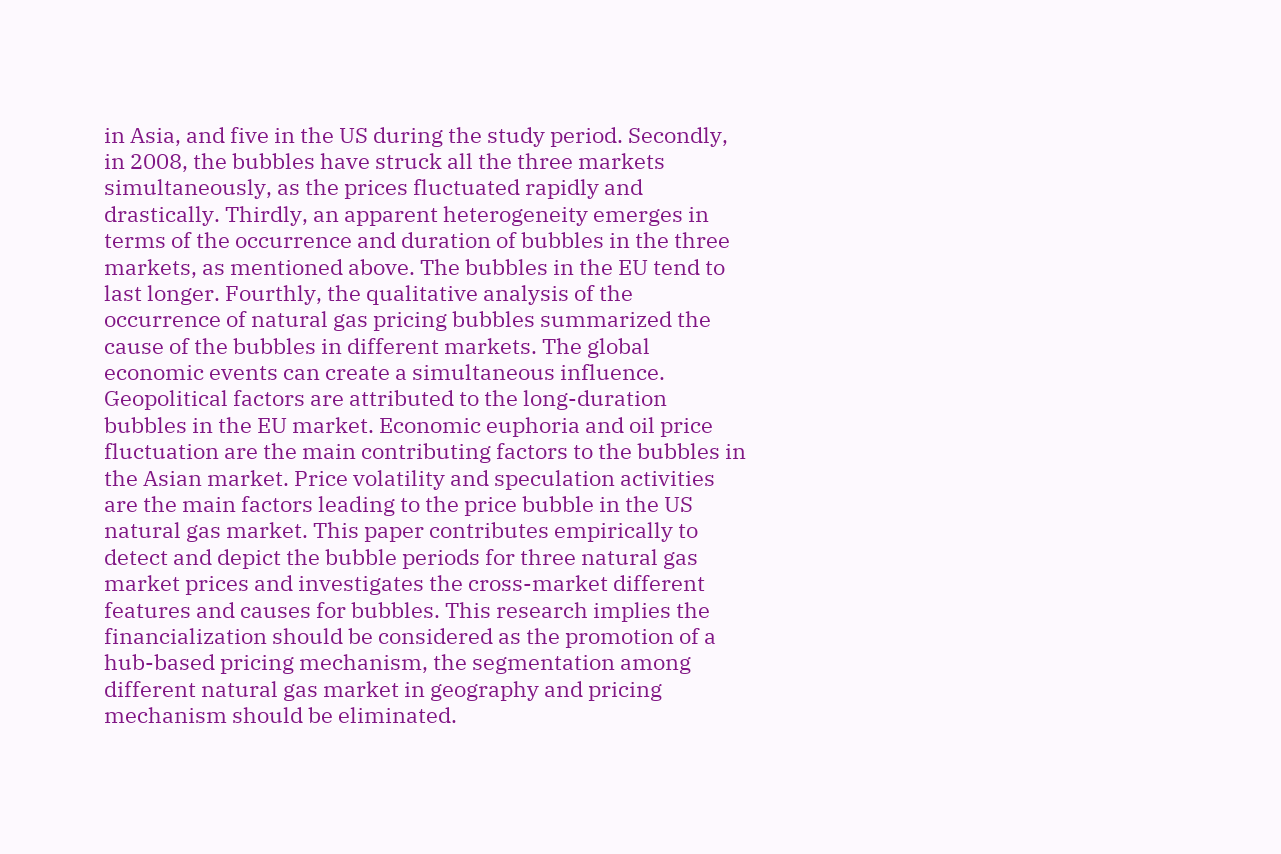in Asia, and five in the US during the study period. Secondly, in 2008, the bubbles have struck all the three markets simultaneously, as the prices fluctuated rapidly and drastically. Thirdly, an apparent heterogeneity emerges in terms of the occurrence and duration of bubbles in the three markets, as mentioned above. The bubbles in the EU tend to last longer. Fourthly, the qualitative analysis of the occurrence of natural gas pricing bubbles summarized the cause of the bubbles in different markets. The global economic events can create a simultaneous influence. Geopolitical factors are attributed to the long-duration bubbles in the EU market. Economic euphoria and oil price fluctuation are the main contributing factors to the bubbles in the Asian market. Price volatility and speculation activities are the main factors leading to the price bubble in the US natural gas market. This paper contributes empirically to detect and depict the bubble periods for three natural gas market prices and investigates the cross-market different features and causes for bubbles. This research implies the financialization should be considered as the promotion of a hub-based pricing mechanism, the segmentation among different natural gas market in geography and pricing mechanism should be eliminated.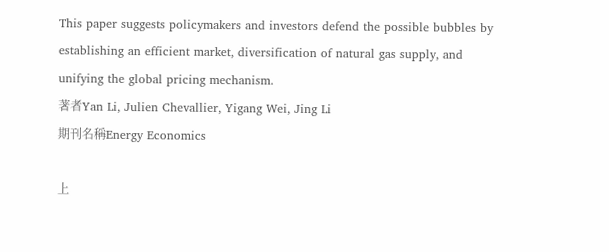This paper suggests policymakers and investors defend the possible bubbles by establishing an efficient market, diversification of natural gas supply, and unifying the global pricing mechanism.
著者Yan Li, Julien Chevallier, Yigang Wei, Jing Li
期刊名稱Energy Economics

上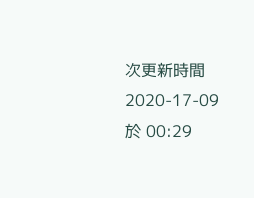次更新時間 2020-17-09 於 00:29